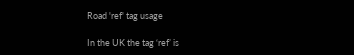Road 'ref' tag usage

In the UK the tag ‘ref’ is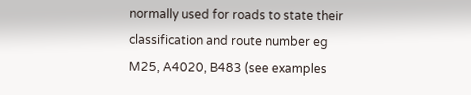normally used for roads to state their classification and route number eg M25, A4020, B483 (see examples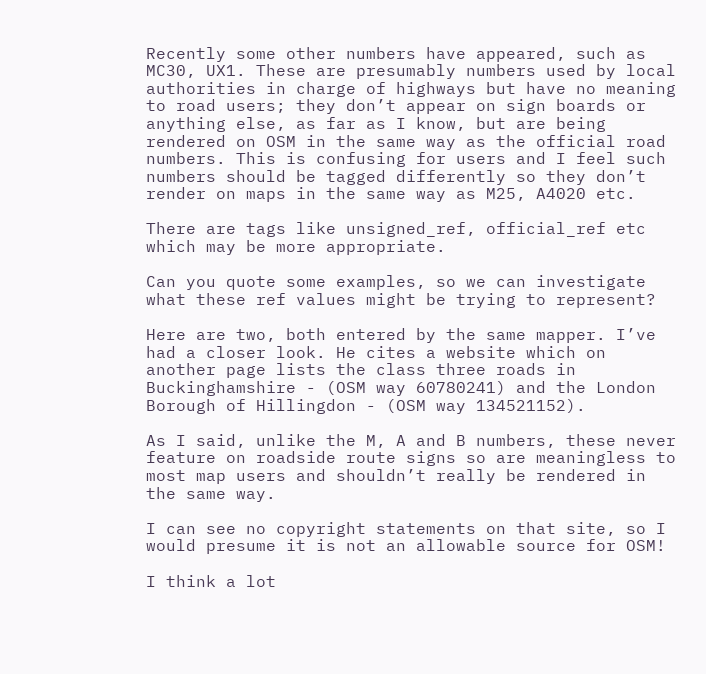Recently some other numbers have appeared, such as MC30, UX1. These are presumably numbers used by local authorities in charge of highways but have no meaning to road users; they don’t appear on sign boards or anything else, as far as I know, but are being rendered on OSM in the same way as the official road numbers. This is confusing for users and I feel such numbers should be tagged differently so they don’t render on maps in the same way as M25, A4020 etc.

There are tags like unsigned_ref, official_ref etc which may be more appropriate.

Can you quote some examples, so we can investigate what these ref values might be trying to represent?

Here are two, both entered by the same mapper. I’ve had a closer look. He cites a website which on another page lists the class three roads in Buckinghamshire - (OSM way 60780241) and the London Borough of Hillingdon - (OSM way 134521152).

As I said, unlike the M, A and B numbers, these never feature on roadside route signs so are meaningless to most map users and shouldn’t really be rendered in the same way.

I can see no copyright statements on that site, so I would presume it is not an allowable source for OSM!

I think a lot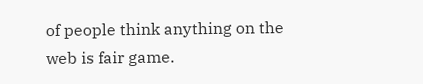of people think anything on the web is fair game.